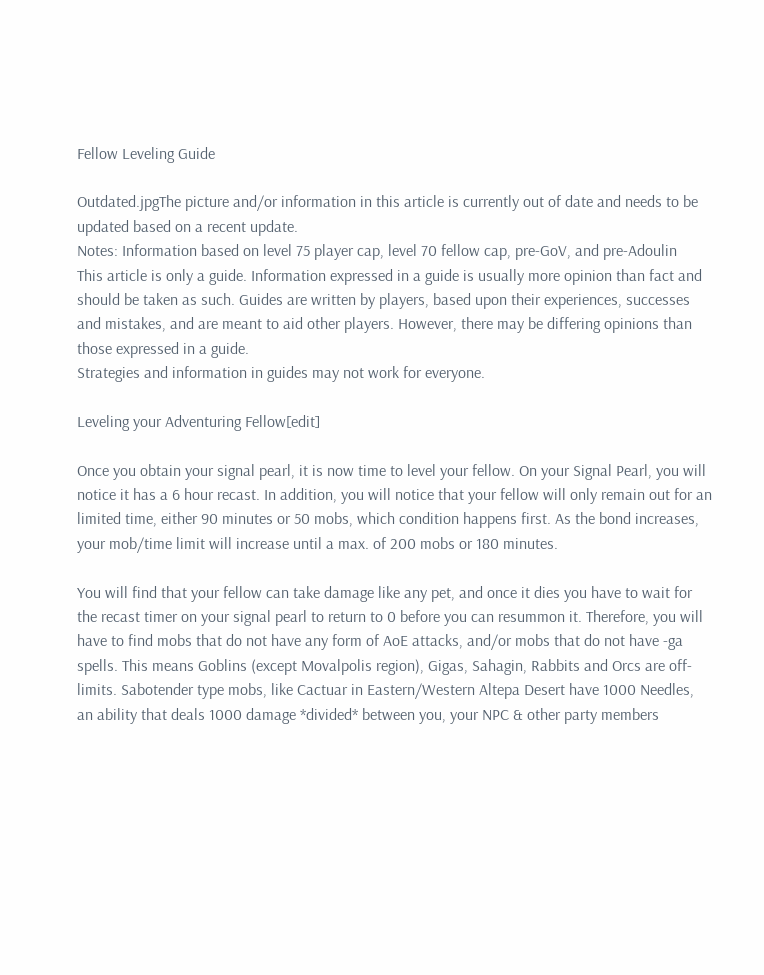Fellow Leveling Guide

Outdated.jpgThe picture and/or information in this article is currently out of date and needs to be updated based on a recent update.
Notes: Information based on level 75 player cap, level 70 fellow cap, pre-GoV, and pre-Adoulin
This article is only a guide. Information expressed in a guide is usually more opinion than fact and should be taken as such. Guides are written by players, based upon their experiences, successes and mistakes, and are meant to aid other players. However, there may be differing opinions than those expressed in a guide.
Strategies and information in guides may not work for everyone.

Leveling your Adventuring Fellow[edit]

Once you obtain your signal pearl, it is now time to level your fellow. On your Signal Pearl, you will notice it has a 6 hour recast. In addition, you will notice that your fellow will only remain out for an limited time, either 90 minutes or 50 mobs, which condition happens first. As the bond increases, your mob/time limit will increase until a max. of 200 mobs or 180 minutes.

You will find that your fellow can take damage like any pet, and once it dies you have to wait for the recast timer on your signal pearl to return to 0 before you can resummon it. Therefore, you will have to find mobs that do not have any form of AoE attacks, and/or mobs that do not have -ga spells. This means Goblins (except Movalpolis region), Gigas, Sahagin, Rabbits and Orcs are off-limits. Sabotender type mobs, like Cactuar in Eastern/Western Altepa Desert have 1000 Needles, an ability that deals 1000 damage *divided* between you, your NPC & other party members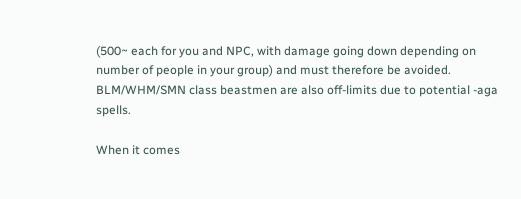(500~ each for you and NPC, with damage going down depending on number of people in your group) and must therefore be avoided. BLM/WHM/SMN class beastmen are also off-limits due to potential -aga spells.

When it comes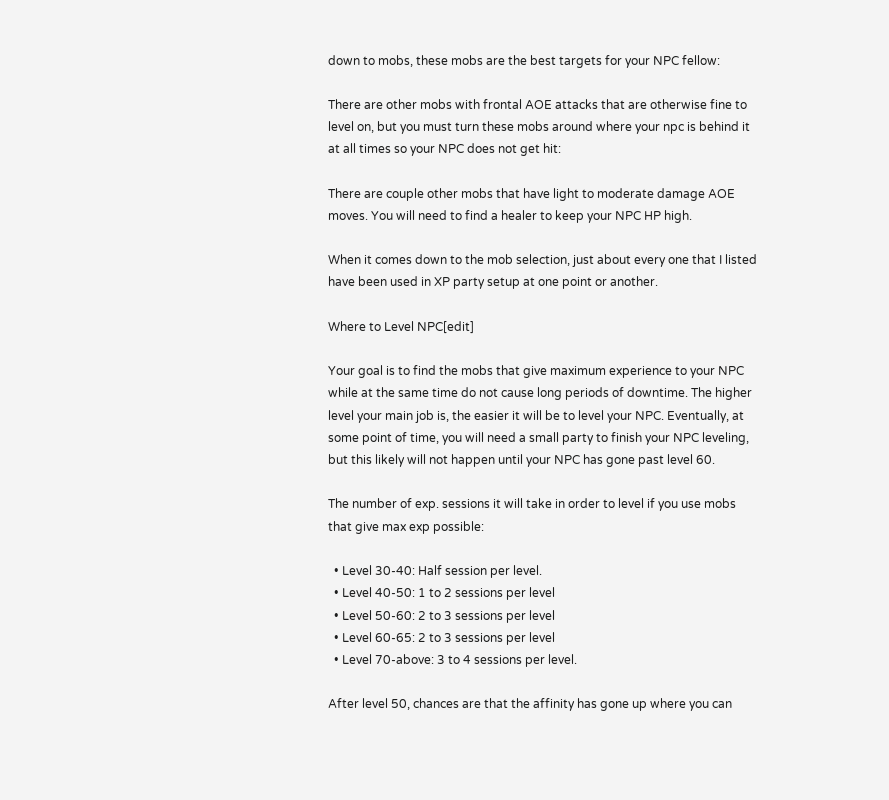down to mobs, these mobs are the best targets for your NPC fellow:

There are other mobs with frontal AOE attacks that are otherwise fine to level on, but you must turn these mobs around where your npc is behind it at all times so your NPC does not get hit:

There are couple other mobs that have light to moderate damage AOE moves. You will need to find a healer to keep your NPC HP high.

When it comes down to the mob selection, just about every one that I listed have been used in XP party setup at one point or another.

Where to Level NPC[edit]

Your goal is to find the mobs that give maximum experience to your NPC while at the same time do not cause long periods of downtime. The higher level your main job is, the easier it will be to level your NPC. Eventually, at some point of time, you will need a small party to finish your NPC leveling, but this likely will not happen until your NPC has gone past level 60.

The number of exp. sessions it will take in order to level if you use mobs that give max exp possible:

  • Level 30-40: Half session per level.
  • Level 40-50: 1 to 2 sessions per level
  • Level 50-60: 2 to 3 sessions per level
  • Level 60-65: 2 to 3 sessions per level
  • Level 70-above: 3 to 4 sessions per level.

After level 50, chances are that the affinity has gone up where you can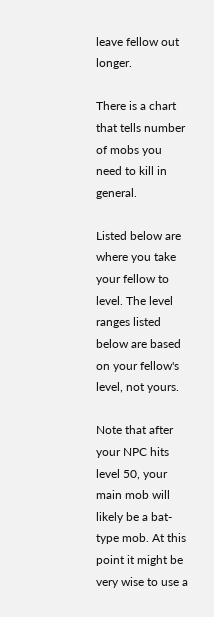leave fellow out longer.

There is a chart that tells number of mobs you need to kill in general.

Listed below are where you take your fellow to level. The level ranges listed below are based on your fellow's level, not yours.

Note that after your NPC hits level 50, your main mob will likely be a bat-type mob. At this point it might be very wise to use a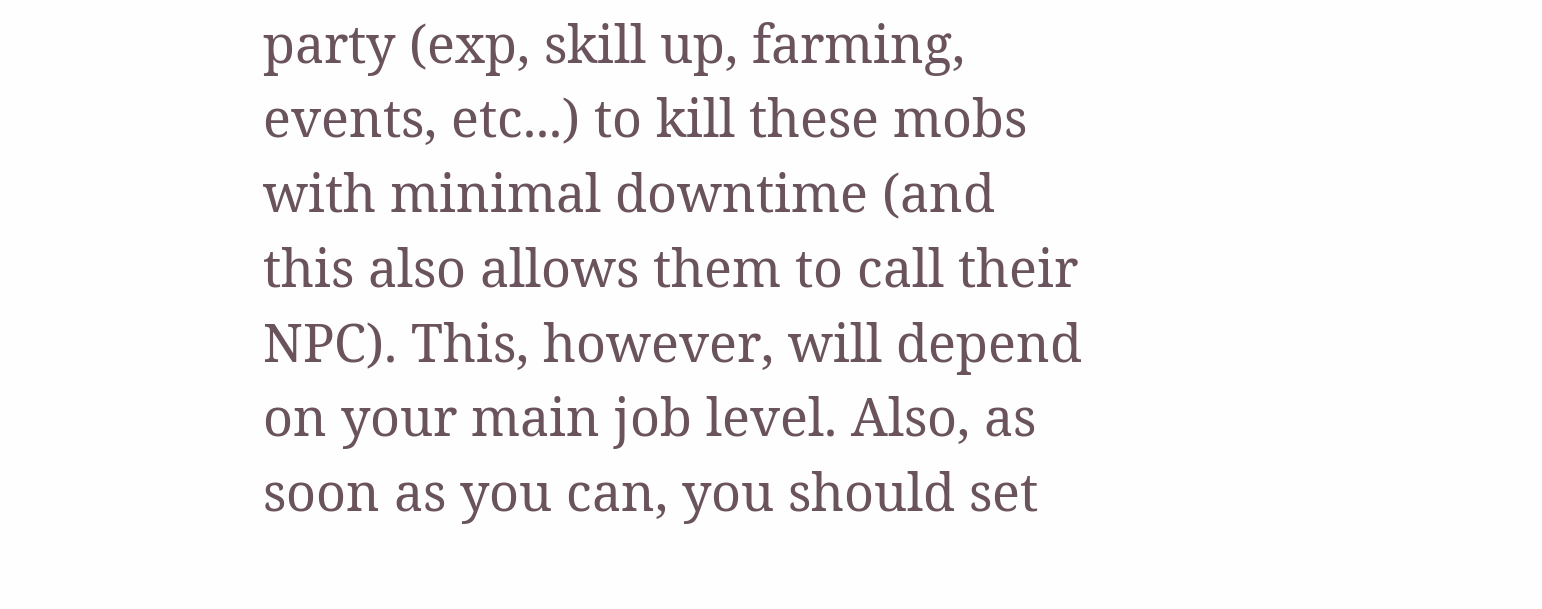party (exp, skill up, farming, events, etc...) to kill these mobs with minimal downtime (and this also allows them to call their NPC). This, however, will depend on your main job level. Also, as soon as you can, you should set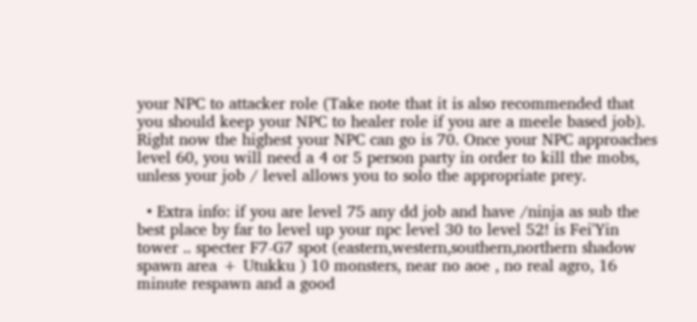your NPC to attacker role (Take note that it is also recommended that you should keep your NPC to healer role if you are a meele based job). Right now the highest your NPC can go is 70. Once your NPC approaches level 60, you will need a 4 or 5 person party in order to kill the mobs, unless your job / level allows you to solo the appropriate prey.

  • Extra info: if you are level 75 any dd job and have /ninja as sub the best place by far to level up your npc level 30 to level 52! is Fei'Yin tower .. specter F7-G7 spot (eastern,western,southern,northern shadow spawn area + Utukku ) 10 monsters, near no aoe , no real agro, 16 minute respawn and a good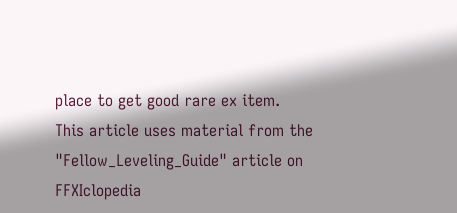place to get good rare ex item.
This article uses material from the "Fellow_Leveling_Guide" article on FFXIclopedia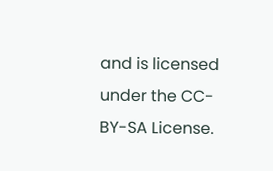and is licensed under the CC-BY-SA License.